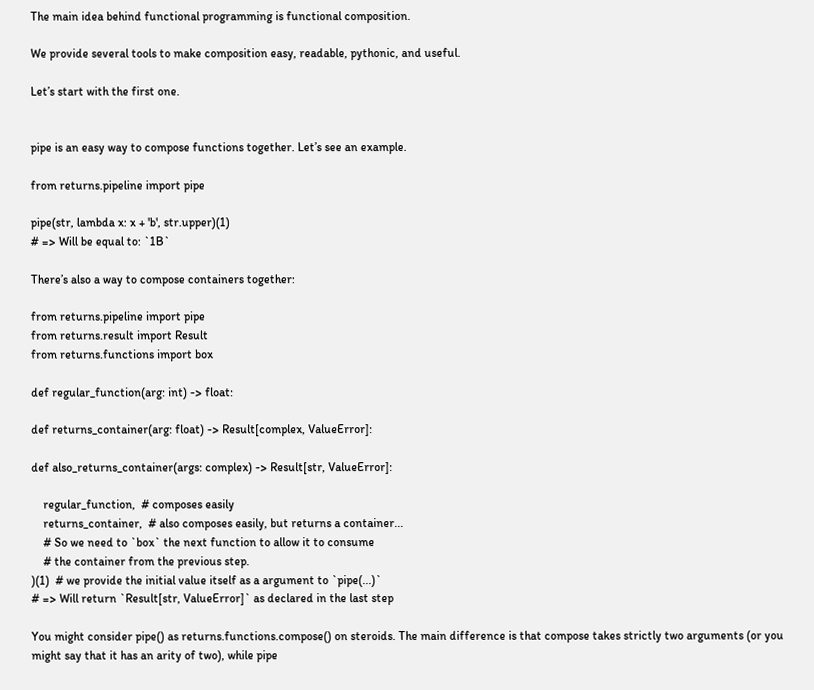The main idea behind functional programming is functional composition.

We provide several tools to make composition easy, readable, pythonic, and useful.

Let’s start with the first one.


pipe is an easy way to compose functions together. Let’s see an example.

from returns.pipeline import pipe

pipe(str, lambda x: x + 'b', str.upper)(1)
# => Will be equal to: `1B`

There’s also a way to compose containers together:

from returns.pipeline import pipe
from returns.result import Result
from returns.functions import box

def regular_function(arg: int) -> float:

def returns_container(arg: float) -> Result[complex, ValueError]:

def also_returns_container(args: complex) -> Result[str, ValueError]:

    regular_function,  # composes easily
    returns_container,  # also composes easily, but returns a container...
    # So we need to `box` the next function to allow it to consume
    # the container from the previous step.
)(1)  # we provide the initial value itself as a argument to `pipe(...)`
# => Will return `Result[str, ValueError]` as declared in the last step

You might consider pipe() as returns.functions.compose() on steroids. The main difference is that compose takes strictly two arguments (or you might say that it has an arity of two), while pipe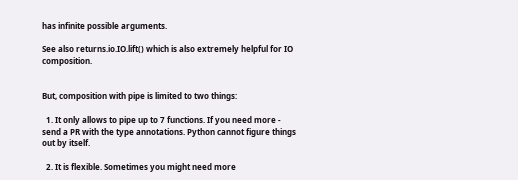has infinite possible arguments.

See also returns.io.IO.lift() which is also extremely helpful for IO composition.


But, composition with pipe is limited to two things:

  1. It only allows to pipe up to 7 functions. If you need more - send a PR with the type annotations. Python cannot figure things out by itself.

  2. It is flexible. Sometimes you might need more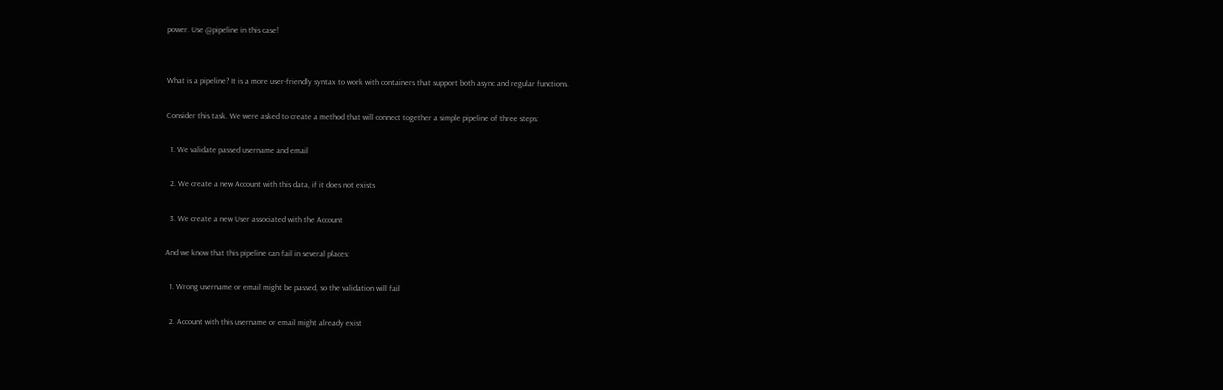power. Use @pipeline in this case!


What is a pipeline? It is a more user-friendly syntax to work with containers that support both async and regular functions.

Consider this task. We were asked to create a method that will connect together a simple pipeline of three steps:

  1. We validate passed username and email

  2. We create a new Account with this data, if it does not exists

  3. We create a new User associated with the Account

And we know that this pipeline can fail in several places:

  1. Wrong username or email might be passed, so the validation will fail

  2. Account with this username or email might already exist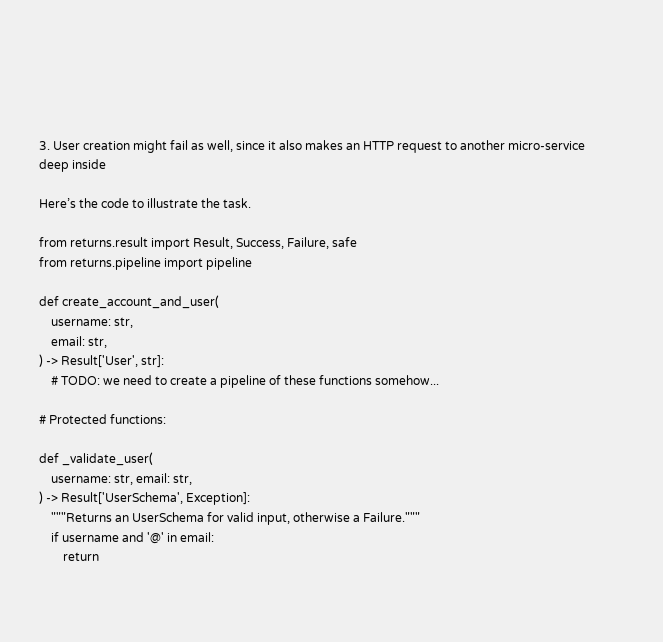3. User creation might fail as well, since it also makes an HTTP request to another micro-service deep inside

Here’s the code to illustrate the task.

from returns.result import Result, Success, Failure, safe
from returns.pipeline import pipeline

def create_account_and_user(
    username: str,
    email: str,
) -> Result['User', str]:
    # TODO: we need to create a pipeline of these functions somehow...

# Protected functions:

def _validate_user(
    username: str, email: str,
) -> Result['UserSchema', Exception]:
    """Returns an UserSchema for valid input, otherwise a Failure."""
    if username and '@' in email:
        return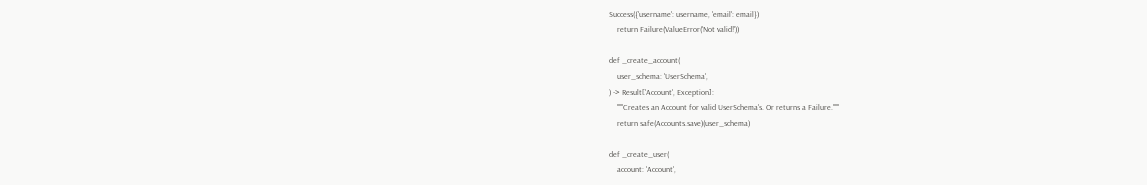Success({'username': username, 'email': email})
    return Failure(ValueError('Not valid!'))

def _create_account(
    user_schema: 'UserSchema',
) -> Result['Account', Exception]:
    """Creates an Account for valid UserSchema's. Or returns a Failure."""
    return safe(Accounts.save)(user_schema)

def _create_user(
    account: 'Account',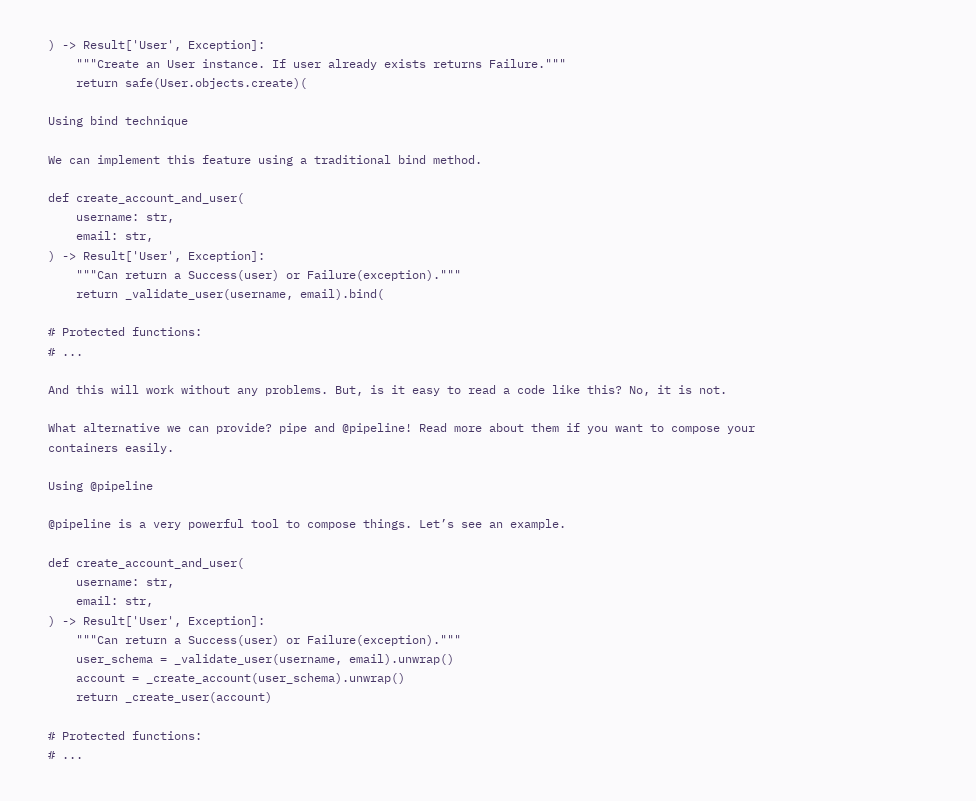) -> Result['User', Exception]:
    """Create an User instance. If user already exists returns Failure."""
    return safe(User.objects.create)(

Using bind technique

We can implement this feature using a traditional bind method.

def create_account_and_user(
    username: str,
    email: str,
) -> Result['User', Exception]:
    """Can return a Success(user) or Failure(exception)."""
    return _validate_user(username, email).bind(

# Protected functions:
# ...

And this will work without any problems. But, is it easy to read a code like this? No, it is not.

What alternative we can provide? pipe and @pipeline! Read more about them if you want to compose your containers easily.

Using @pipeline

@pipeline is a very powerful tool to compose things. Let’s see an example.

def create_account_and_user(
    username: str,
    email: str,
) -> Result['User', Exception]:
    """Can return a Success(user) or Failure(exception)."""
    user_schema = _validate_user(username, email).unwrap()
    account = _create_account(user_schema).unwrap()
    return _create_user(account)

# Protected functions:
# ...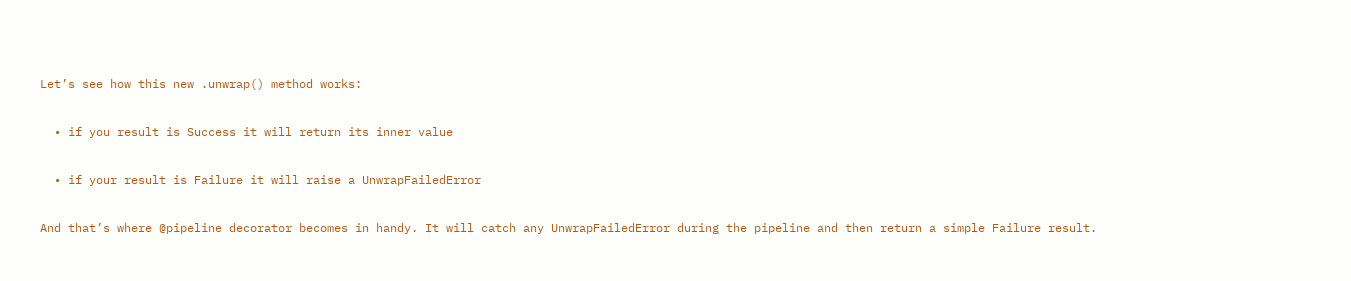Let’s see how this new .unwrap() method works:

  • if you result is Success it will return its inner value

  • if your result is Failure it will raise a UnwrapFailedError

And that’s where @pipeline decorator becomes in handy. It will catch any UnwrapFailedError during the pipeline and then return a simple Failure result.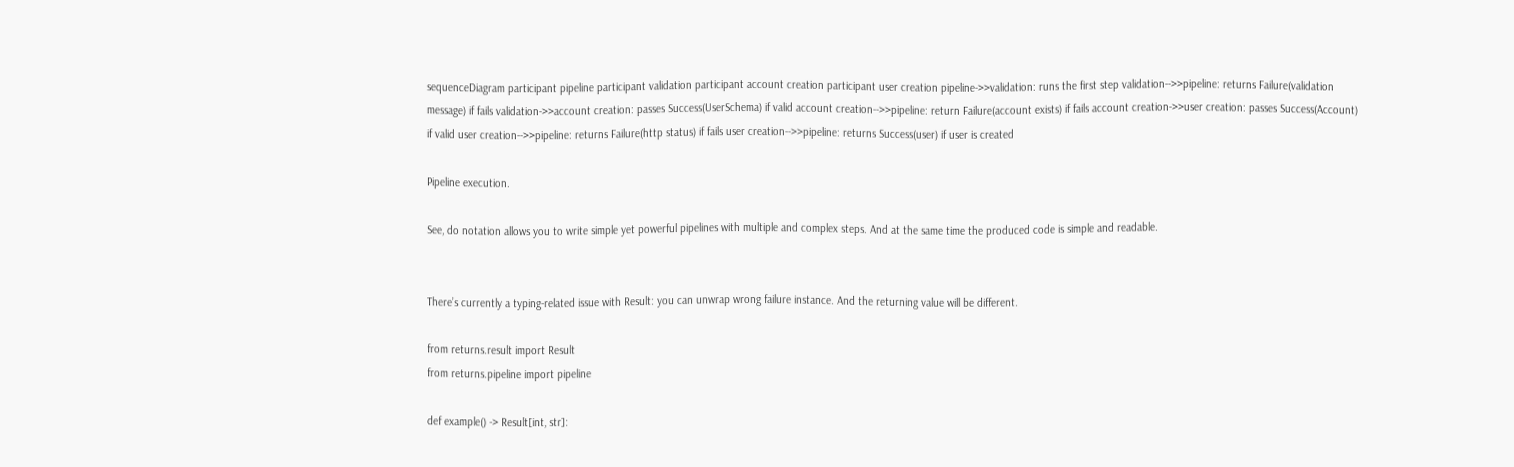sequenceDiagram participant pipeline participant validation participant account creation participant user creation pipeline->>validation: runs the first step validation-->>pipeline: returns Failure(validation message) if fails validation->>account creation: passes Success(UserSchema) if valid account creation-->>pipeline: return Failure(account exists) if fails account creation->>user creation: passes Success(Account) if valid user creation-->>pipeline: returns Failure(http status) if fails user creation-->>pipeline: returns Success(user) if user is created

Pipeline execution.

See, do notation allows you to write simple yet powerful pipelines with multiple and complex steps. And at the same time the produced code is simple and readable.


There’s currently a typing-related issue with Result: you can unwrap wrong failure instance. And the returning value will be different.

from returns.result import Result
from returns.pipeline import pipeline

def example() -> Result[int, str]: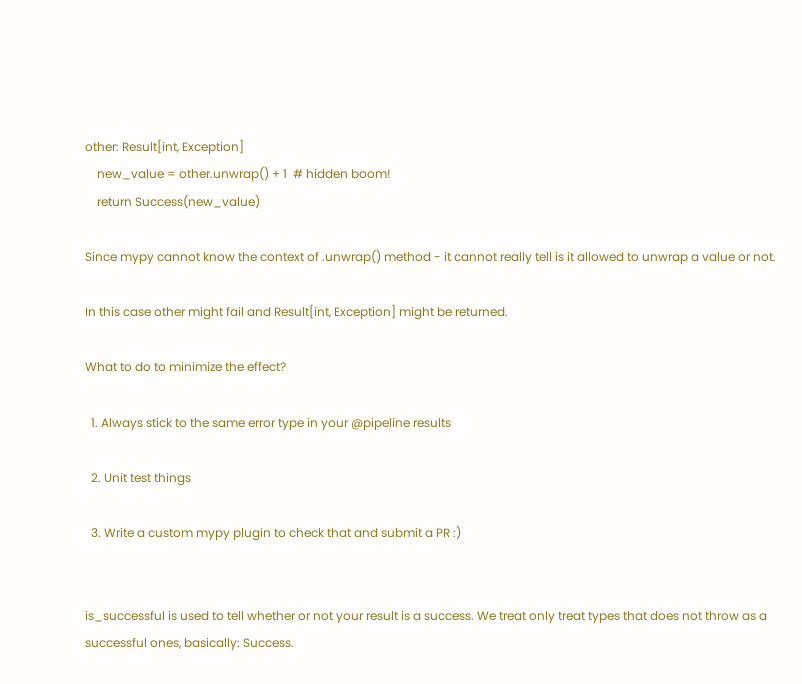other: Result[int, Exception]
    new_value = other.unwrap() + 1  # hidden boom!
    return Success(new_value)

Since mypy cannot know the context of .unwrap() method - it cannot really tell is it allowed to unwrap a value or not.

In this case other might fail and Result[int, Exception] might be returned.

What to do to minimize the effect?

  1. Always stick to the same error type in your @pipeline results

  2. Unit test things

  3. Write a custom mypy plugin to check that and submit a PR :)


is_successful is used to tell whether or not your result is a success. We treat only treat types that does not throw as a successful ones, basically: Success.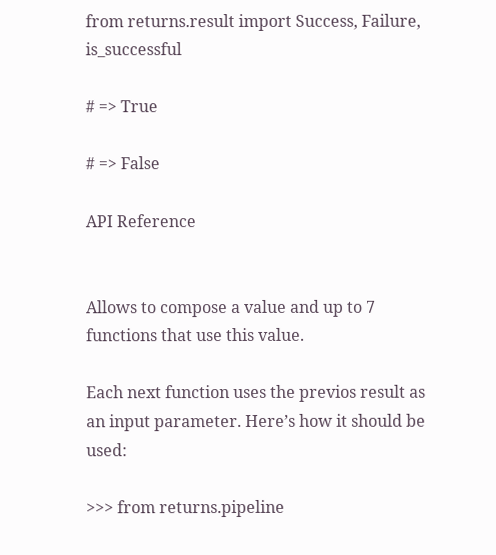from returns.result import Success, Failure, is_successful

# => True

# => False

API Reference


Allows to compose a value and up to 7 functions that use this value.

Each next function uses the previos result as an input parameter. Here’s how it should be used:

>>> from returns.pipeline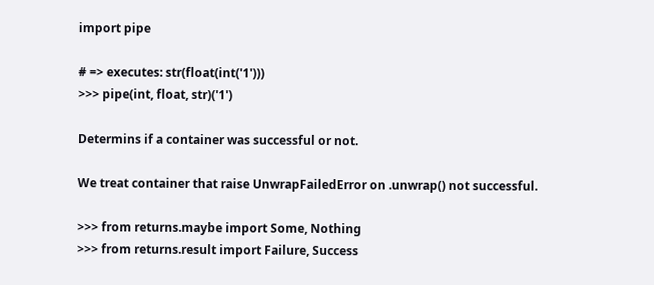import pipe

# => executes: str(float(int('1')))
>>> pipe(int, float, str)('1')

Determins if a container was successful or not.

We treat container that raise UnwrapFailedError on .unwrap() not successful.

>>> from returns.maybe import Some, Nothing
>>> from returns.result import Failure, Success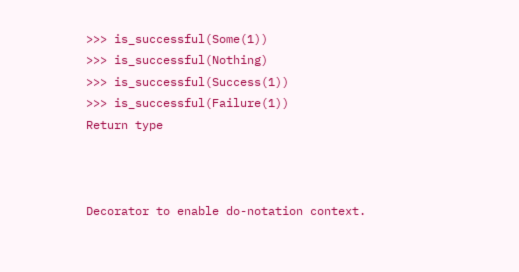>>> is_successful(Some(1))
>>> is_successful(Nothing)
>>> is_successful(Success(1))
>>> is_successful(Failure(1))
Return type



Decorator to enable do-notation context.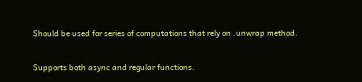Should be used for series of computations that rely on .unwrap method.

Supports both async and regular functions.